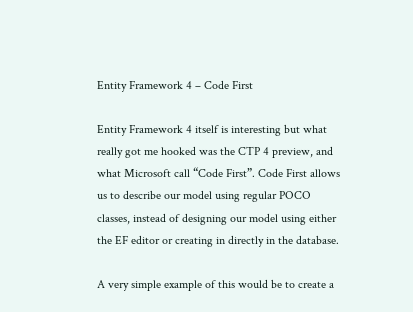Entity Framework 4 – Code First

Entity Framework 4 itself is interesting but what really got me hooked was the CTP 4 preview, and what Microsoft call “Code First”. Code First allows us to describe our model using regular POCO classes, instead of designing our model using either the EF editor or creating in directly in the database.

A very simple example of this would be to create a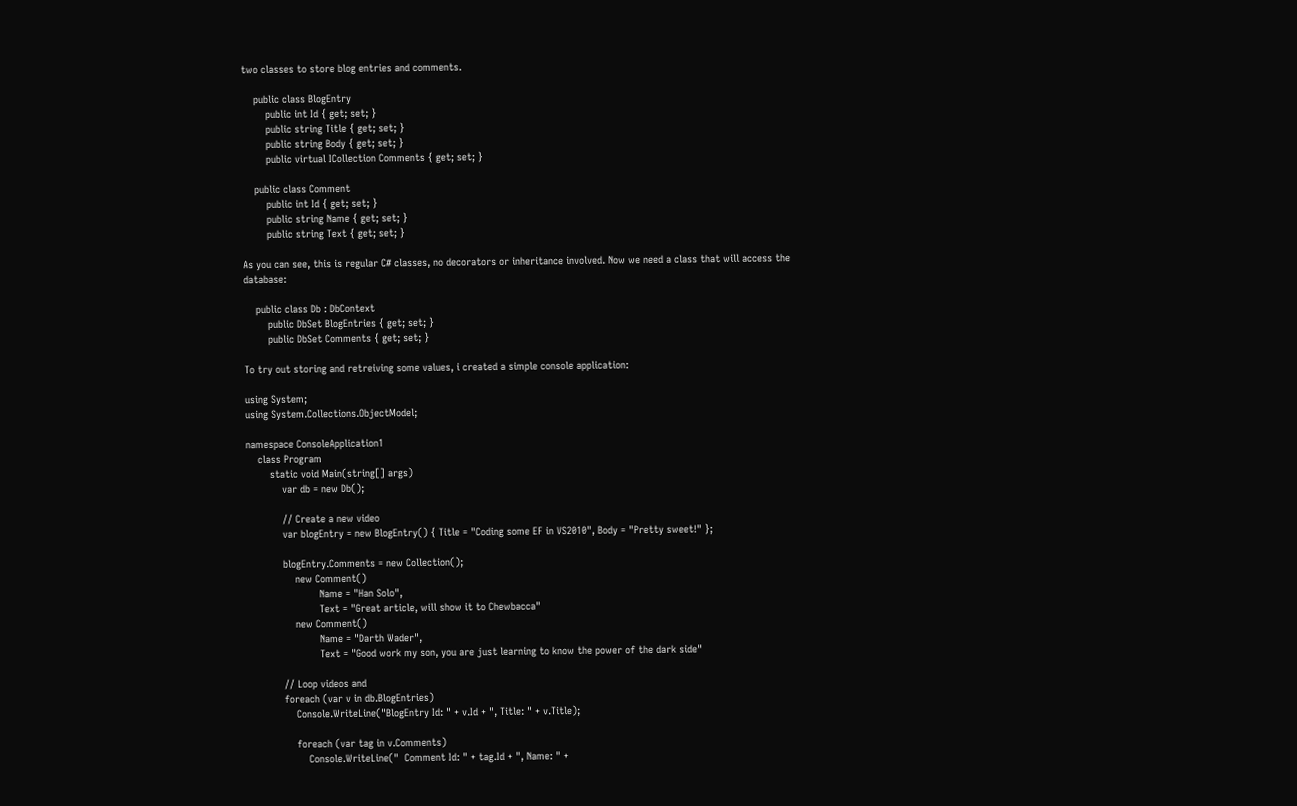two classes to store blog entries and comments.

    public class BlogEntry
        public int Id { get; set; }
        public string Title { get; set; }
        public string Body { get; set; }
        public virtual ICollection Comments { get; set; }

    public class Comment
        public int Id { get; set; }
        public string Name { get; set; }
        public string Text { get; set; }

As you can see, this is regular C# classes, no decorators or inheritance involved. Now we need a class that will access the database:

    public class Db : DbContext
        public DbSet BlogEntries { get; set; }
        public DbSet Comments { get; set; }

To try out storing and retreiving some values, i created a simple console application:

using System;
using System.Collections.ObjectModel;

namespace ConsoleApplication1
    class Program
        static void Main(string[] args)
            var db = new Db();

            // Create a new video
            var blogEntry = new BlogEntry() { Title = "Coding some EF in VS2010", Body = "Pretty sweet!" };

            blogEntry.Comments = new Collection();
                new Comment()
                        Name = "Han Solo",
                        Text = "Great article, will show it to Chewbacca"
                new Comment()
                        Name = "Darth Wader",
                        Text = "Good work my son, you are just learning to know the power of the dark side"

            // Loop videos and
            foreach (var v in db.BlogEntries)
                Console.WriteLine("BlogEntry Id: " + v.Id + ", Title: " + v.Title);

                foreach (var tag in v.Comments)
                    Console.WriteLine("  Comment Id: " + tag.Id + ", Name: " +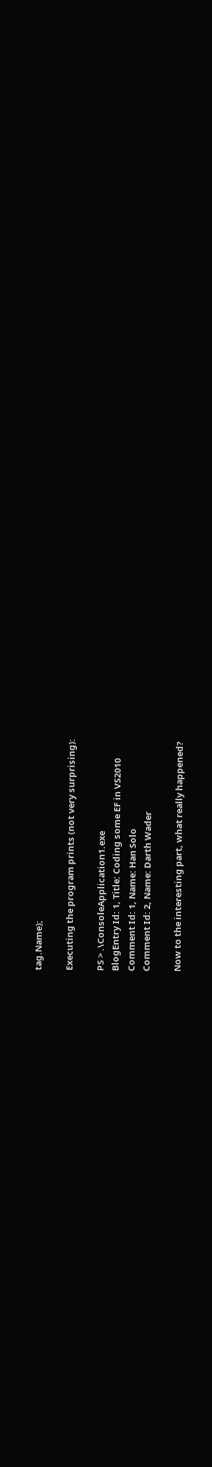tag.Name);

Executing the program prints (not very surprising):

PS > .\ConsoleApplication1.exe
BlogEntry Id: 1, Title: Coding some EF in VS2010
Comment Id: 1, Name: Han Solo
Comment Id: 2, Name: Darth Wader

Now to the interesting part, what really happened?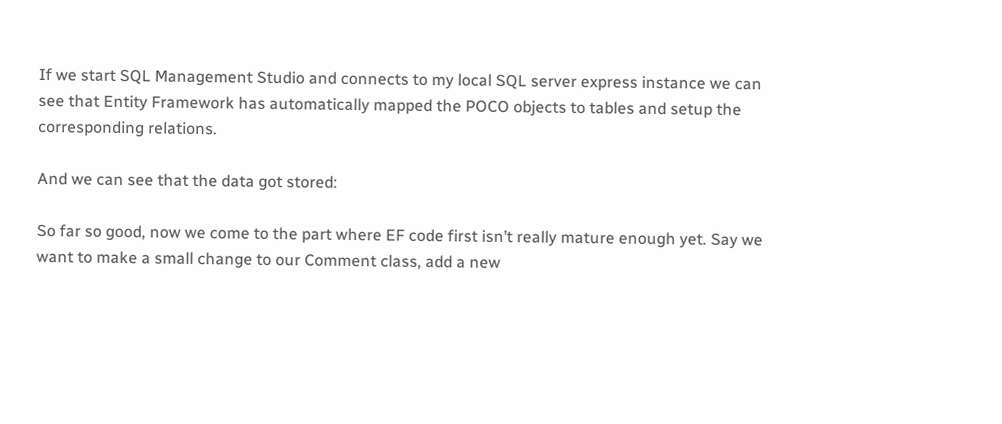If we start SQL Management Studio and connects to my local SQL server express instance we can see that Entity Framework has automatically mapped the POCO objects to tables and setup the corresponding relations.

And we can see that the data got stored:

So far so good, now we come to the part where EF code first isn’t really mature enough yet. Say we want to make a small change to our Comment class, add a new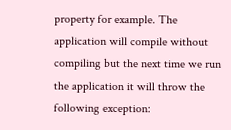property for example. The application will compile without compiling but the next time we run the application it will throw the following exception: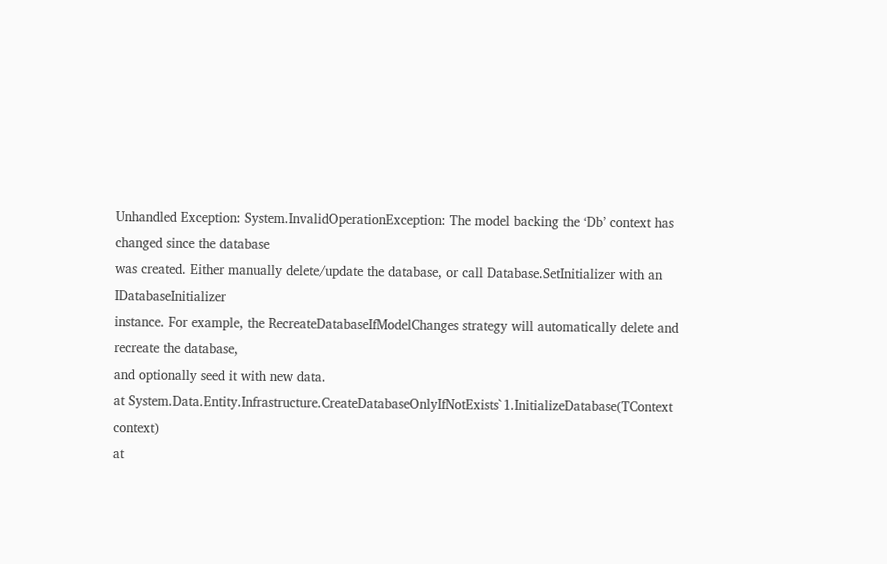Unhandled Exception: System.InvalidOperationException: The model backing the ‘Db’ context has changed since the database
was created. Either manually delete/update the database, or call Database.SetInitializer with an IDatabaseInitializer
instance. For example, the RecreateDatabaseIfModelChanges strategy will automatically delete and recreate the database,
and optionally seed it with new data.
at System.Data.Entity.Infrastructure.CreateDatabaseOnlyIfNotExists`1.InitializeDatabase(TContext context)
at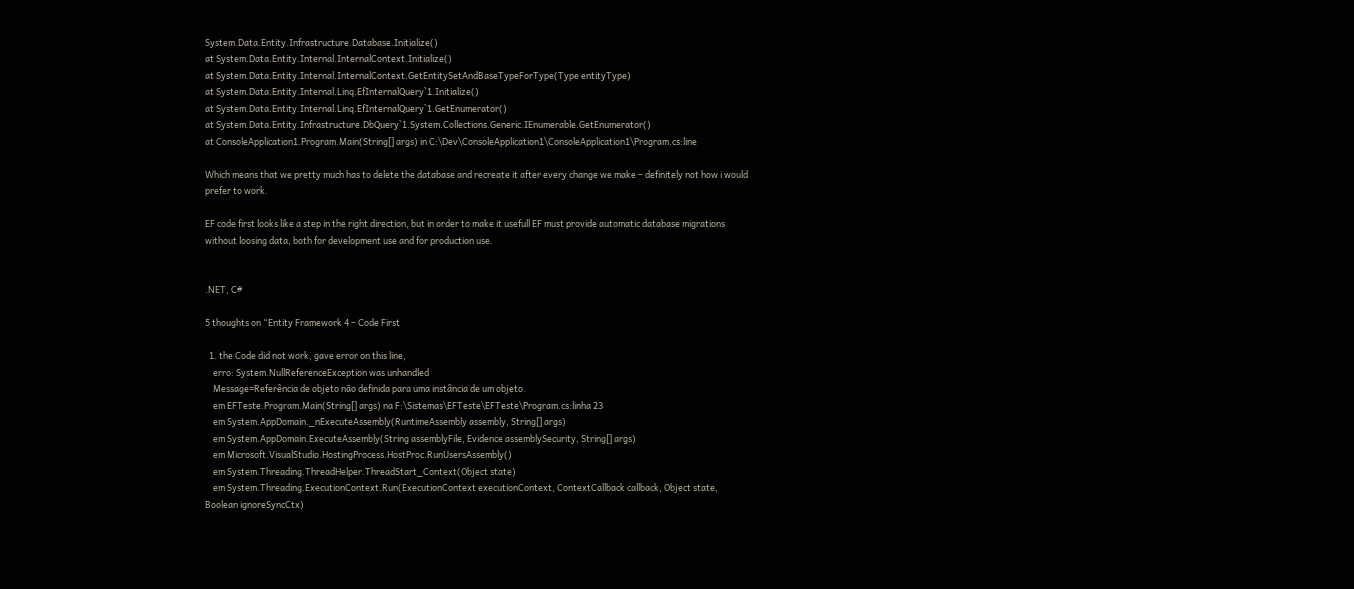System.Data.Entity.Infrastructure.Database.Initialize()
at System.Data.Entity.Internal.InternalContext.Initialize()
at System.Data.Entity.Internal.InternalContext.GetEntitySetAndBaseTypeForType(Type entityType)
at System.Data.Entity.Internal.Linq.EfInternalQuery`1.Initialize()
at System.Data.Entity.Internal.Linq.EfInternalQuery`1.GetEnumerator()
at System.Data.Entity.Infrastructure.DbQuery`1.System.Collections.Generic.IEnumerable.GetEnumerator()
at ConsoleApplication1.Program.Main(String[] args) in C:\Dev\ConsoleApplication1\ConsoleApplication1\Program.cs:line

Which means that we pretty much has to delete the database and recreate it after every change we make – definitely not how i would prefer to work.

EF code first looks like a step in the right direction, but in order to make it usefull EF must provide automatic database migrations without loosing data, both for development use and for production use.


.NET, C#

5 thoughts on “Entity Framework 4 – Code First

  1. the Code did not work, gave error on this line,
    erro: System.NullReferenceException was unhandled
    Message=Referência de objeto não definida para uma instância de um objeto.
    em EFTeste.Program.Main(String[] args) na F:\Sistemas\EFTeste\EFTeste\Program.cs:linha 23
    em System.AppDomain._nExecuteAssembly(RuntimeAssembly assembly, String[] args)
    em System.AppDomain.ExecuteAssembly(String assemblyFile, Evidence assemblySecurity, String[] args)
    em Microsoft.VisualStudio.HostingProcess.HostProc.RunUsersAssembly()
    em System.Threading.ThreadHelper.ThreadStart_Context(Object state)
    em System.Threading.ExecutionContext.Run(ExecutionContext executionContext, ContextCallback callback, Object state, Boolean ignoreSyncCtx)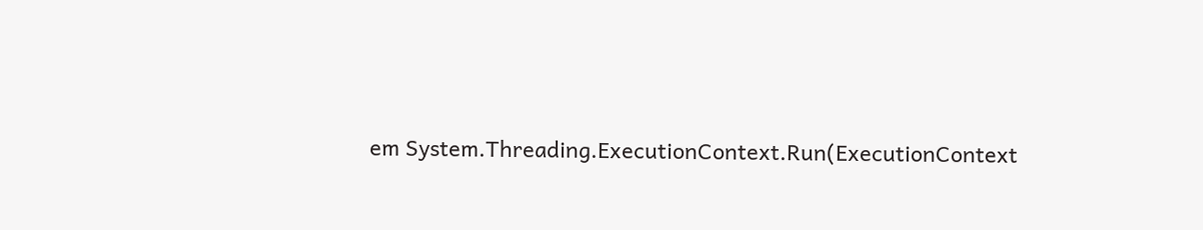em System.Threading.ExecutionContext.Run(ExecutionContext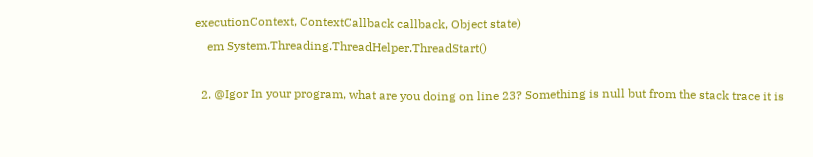executionContext, ContextCallback callback, Object state)
    em System.Threading.ThreadHelper.ThreadStart()

  2. @Igor In your program, what are you doing on line 23? Something is null but from the stack trace it is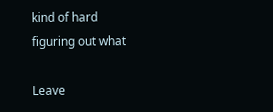kind of hard figuring out what

Leave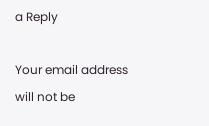a Reply

Your email address will not be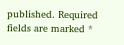published. Required fields are marked *